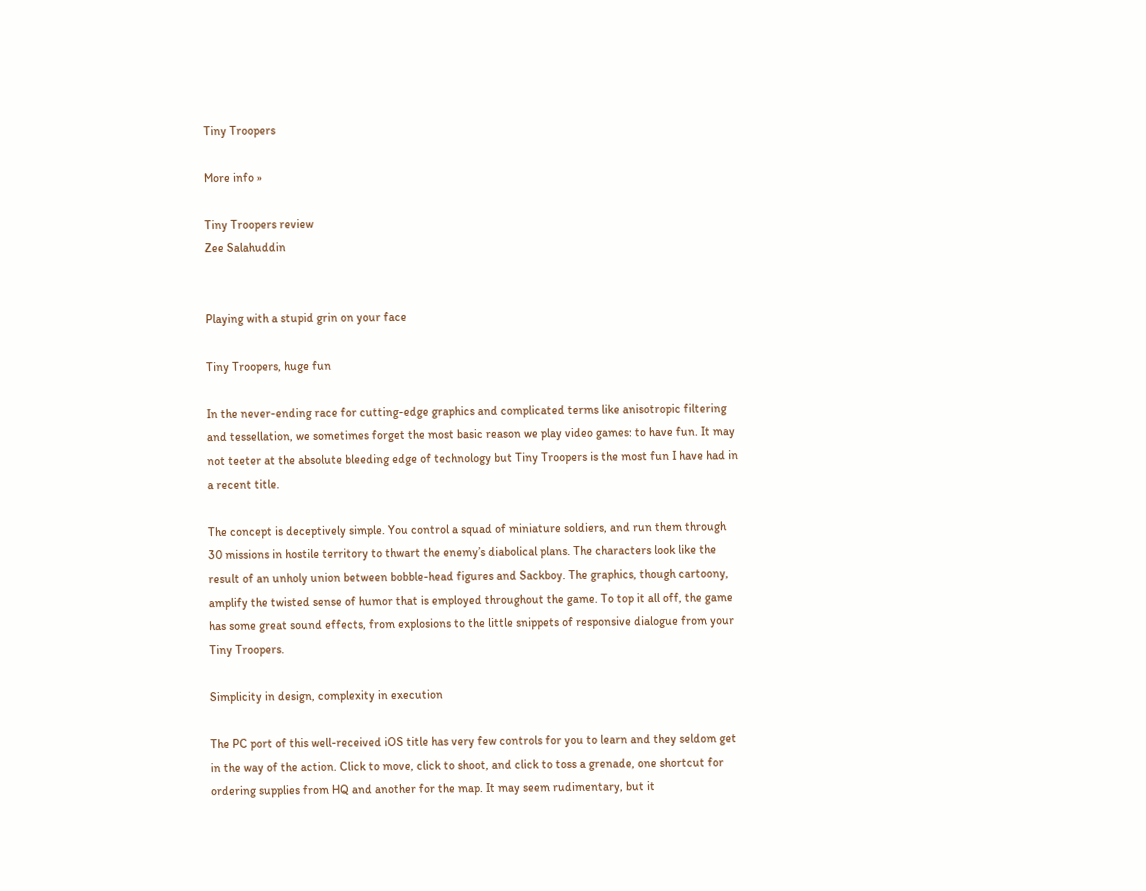Tiny Troopers

More info »

Tiny Troopers review
Zee Salahuddin


Playing with a stupid grin on your face

Tiny Troopers, huge fun

In the never-ending race for cutting-edge graphics and complicated terms like anisotropic filtering and tessellation, we sometimes forget the most basic reason we play video games: to have fun. It may not teeter at the absolute bleeding edge of technology but Tiny Troopers is the most fun I have had in a recent title.

The concept is deceptively simple. You control a squad of miniature soldiers, and run them through 30 missions in hostile territory to thwart the enemy’s diabolical plans. The characters look like the result of an unholy union between bobble-head figures and Sackboy. The graphics, though cartoony, amplify the twisted sense of humor that is employed throughout the game. To top it all off, the game has some great sound effects, from explosions to the little snippets of responsive dialogue from your Tiny Troopers.

Simplicity in design, complexity in execution

The PC port of this well-received iOS title has very few controls for you to learn and they seldom get in the way of the action. Click to move, click to shoot, and click to toss a grenade, one shortcut for ordering supplies from HQ and another for the map. It may seem rudimentary, but it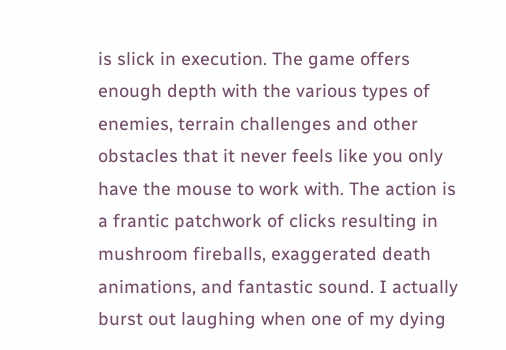is slick in execution. The game offers enough depth with the various types of enemies, terrain challenges and other obstacles that it never feels like you only have the mouse to work with. The action is a frantic patchwork of clicks resulting in mushroom fireballs, exaggerated death animations, and fantastic sound. I actually burst out laughing when one of my dying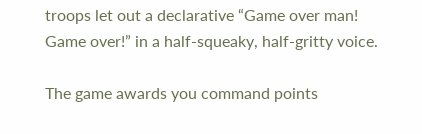troops let out a declarative “Game over man! Game over!” in a half-squeaky, half-gritty voice.

The game awards you command points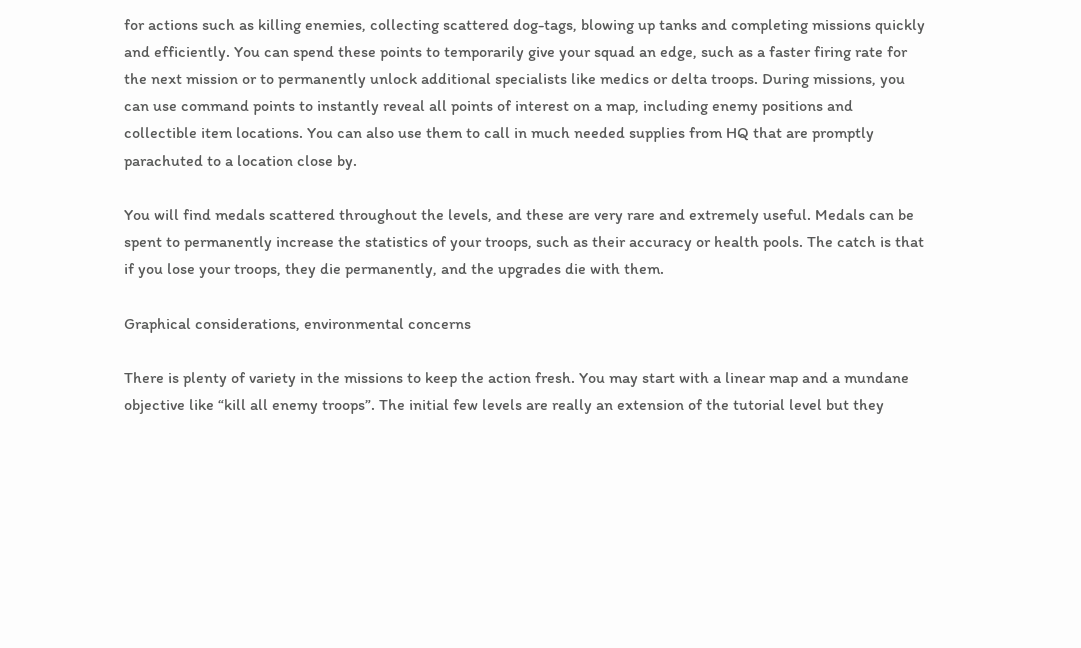for actions such as killing enemies, collecting scattered dog-tags, blowing up tanks and completing missions quickly and efficiently. You can spend these points to temporarily give your squad an edge, such as a faster firing rate for the next mission or to permanently unlock additional specialists like medics or delta troops. During missions, you can use command points to instantly reveal all points of interest on a map, including enemy positions and collectible item locations. You can also use them to call in much needed supplies from HQ that are promptly parachuted to a location close by.

You will find medals scattered throughout the levels, and these are very rare and extremely useful. Medals can be spent to permanently increase the statistics of your troops, such as their accuracy or health pools. The catch is that if you lose your troops, they die permanently, and the upgrades die with them.

Graphical considerations, environmental concerns

There is plenty of variety in the missions to keep the action fresh. You may start with a linear map and a mundane objective like “kill all enemy troops”. The initial few levels are really an extension of the tutorial level but they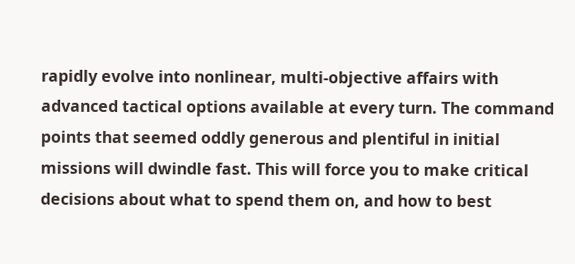rapidly evolve into nonlinear, multi-objective affairs with advanced tactical options available at every turn. The command points that seemed oddly generous and plentiful in initial missions will dwindle fast. This will force you to make critical decisions about what to spend them on, and how to best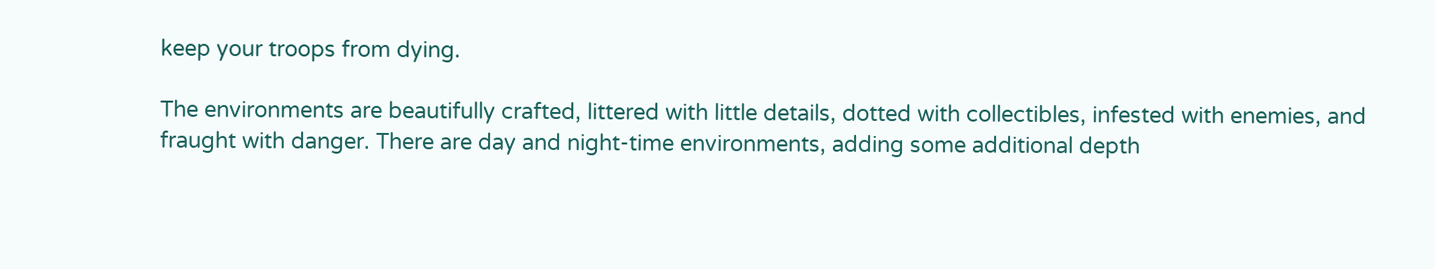keep your troops from dying.

The environments are beautifully crafted, littered with little details, dotted with collectibles, infested with enemies, and fraught with danger. There are day and night-time environments, adding some additional depth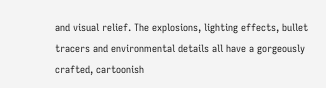and visual relief. The explosions, lighting effects, bullet tracers and environmental details all have a gorgeously crafted, cartoonish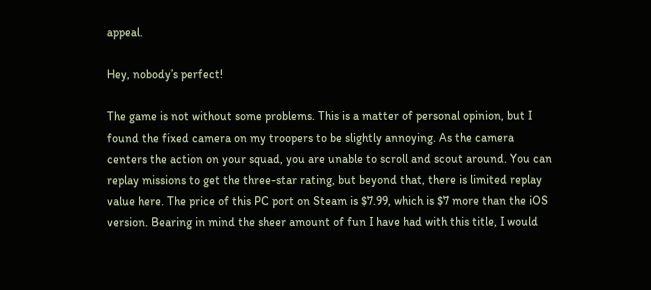appeal.

Hey, nobody’s perfect!

The game is not without some problems. This is a matter of personal opinion, but I found the fixed camera on my troopers to be slightly annoying. As the camera centers the action on your squad, you are unable to scroll and scout around. You can replay missions to get the three-star rating, but beyond that, there is limited replay value here. The price of this PC port on Steam is $7.99, which is $7 more than the iOS version. Bearing in mind the sheer amount of fun I have had with this title, I would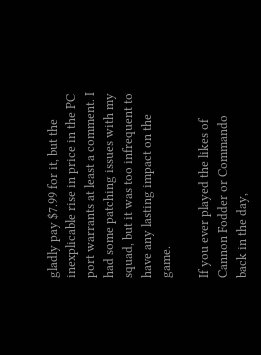gladly pay $7.99 for it, but the inexplicable rise in price in the PC port warrants at least a comment. I had some patching issues with my squad, but it was too infrequent to have any lasting impact on the game.

If you ever played the likes of Cannon Fodder or Commando back in the day,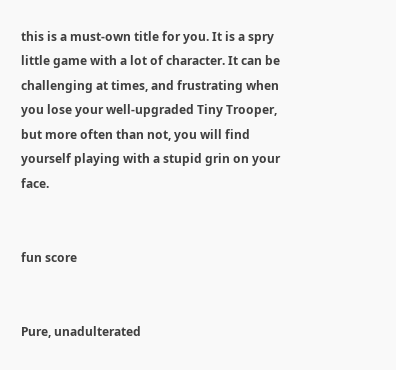this is a must-own title for you. It is a spry little game with a lot of character. It can be challenging at times, and frustrating when you lose your well-upgraded Tiny Trooper, but more often than not, you will find yourself playing with a stupid grin on your face.


fun score


Pure, unadulterated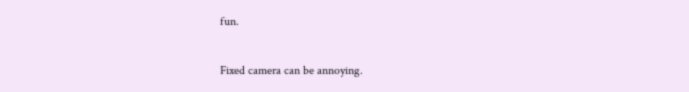fun.


Fixed camera can be annoying.